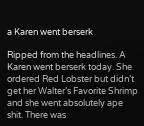a Karen went berserk

Ripped from the headlines. A Karen went berserk today. She ordered Red Lobster but didn’t get her Walter’s Favorite Shrimp and she went absolutely ape shit. There was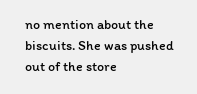no mention about the biscuits. She was pushed out of the store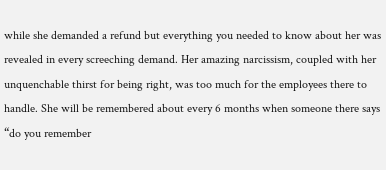while she demanded a refund but everything you needed to know about her was revealed in every screeching demand. Her amazing narcissism, coupled with her unquenchable thirst for being right, was too much for the employees there to handle. She will be remembered about every 6 months when someone there says “do you remember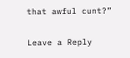that awful cunt?”

Leave a Reply